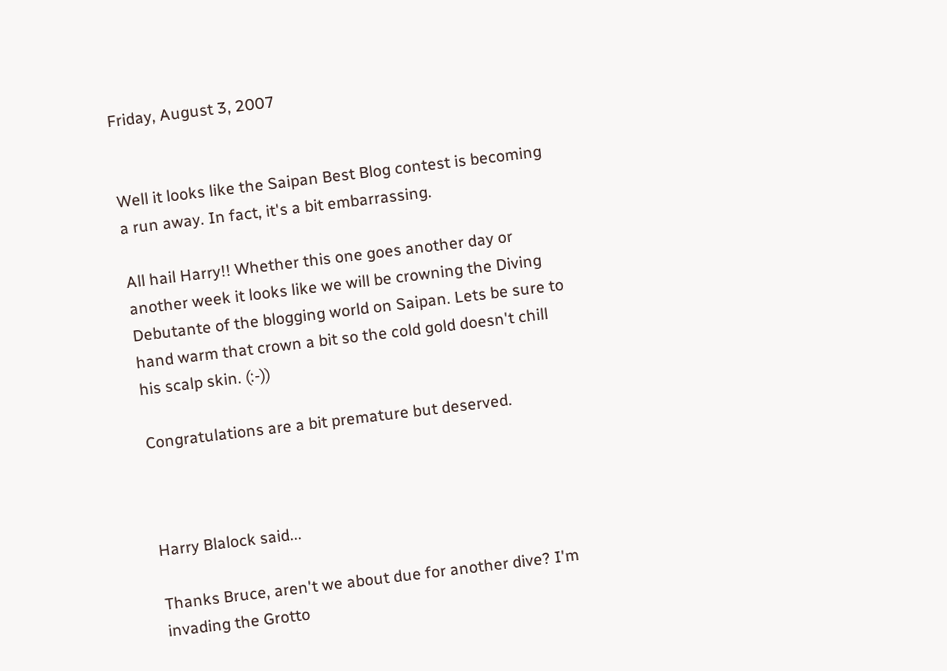Friday, August 3, 2007


Well it looks like the Saipan Best Blog contest is becoming a run away. In fact, it's a bit embarrassing.

All hail Harry!! Whether this one goes another day or another week it looks like we will be crowning the Diving Debutante of the blogging world on Saipan. Lets be sure to hand warm that crown a bit so the cold gold doesn't chill his scalp skin. (:-))

Congratulations are a bit premature but deserved.



Harry Blalock said...

Thanks Bruce, aren't we about due for another dive? I'm invading the Grotto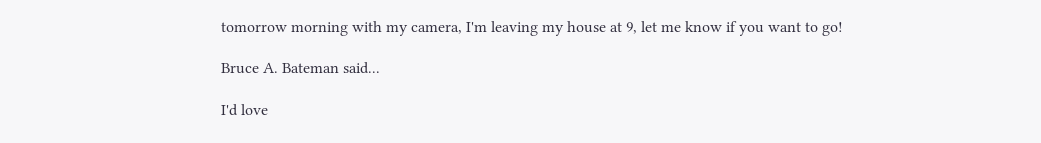tomorrow morning with my camera, I'm leaving my house at 9, let me know if you want to go!

Bruce A. Bateman said...

I'd love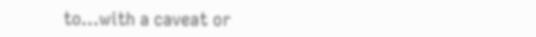to...with a caveat or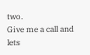two.
Give me a call and lets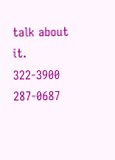talk about it. 322-3900 287-0687